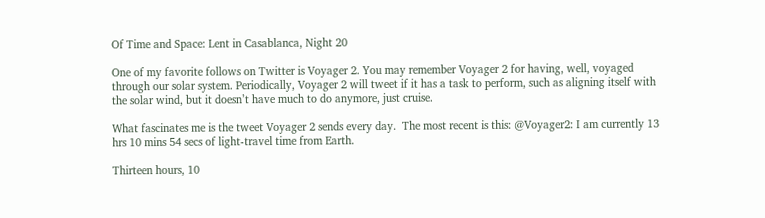Of Time and Space: Lent in Casablanca, Night 20

One of my favorite follows on Twitter is Voyager 2. You may remember Voyager 2 for having, well, voyaged through our solar system. Periodically, Voyager 2 will tweet if it has a task to perform, such as aligning itself with the solar wind, but it doesn’t have much to do anymore, just cruise.

What fascinates me is the tweet Voyager 2 sends every day.  The most recent is this: @Voyager2: I am currently 13 hrs 10 mins 54 secs of light-travel time from Earth.

Thirteen hours, 10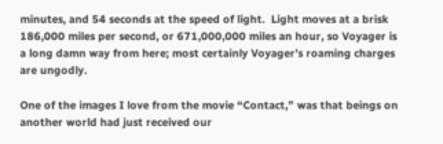minutes, and 54 seconds at the speed of light.  Light moves at a brisk 186,000 miles per second, or 671,000,000 miles an hour, so Voyager is a long damn way from here; most certainly Voyager’s roaming charges are ungodly.

One of the images I love from the movie “Contact,” was that beings on another world had just received our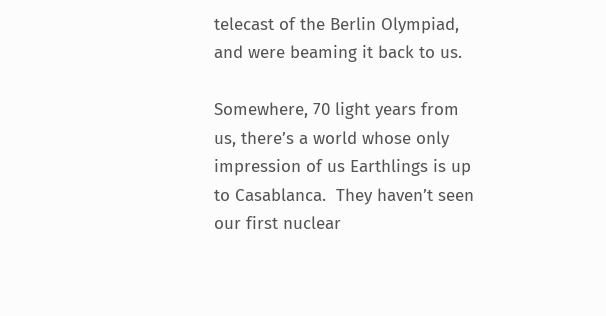telecast of the Berlin Olympiad, and were beaming it back to us.

Somewhere, 70 light years from us, there’s a world whose only impression of us Earthlings is up to Casablanca.  They haven’t seen our first nuclear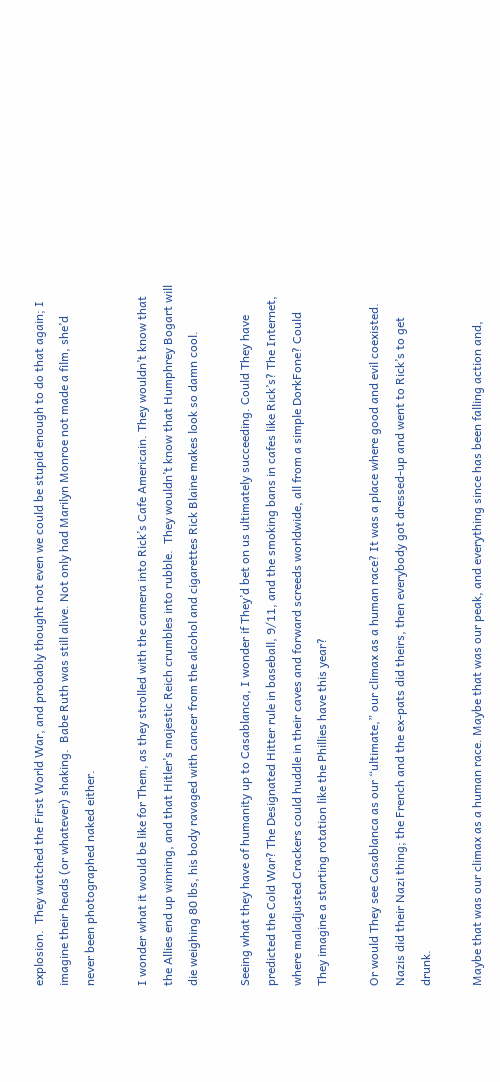explosion.  They watched the First World War, and probably thought not even we could be stupid enough to do that again; I imagine their heads (or whatever) shaking.  Babe Ruth was still alive. Not only had Marilyn Monroe not made a film, she’d  never been photographed naked either.

I wonder what it would be like for Them, as they strolled with the camera into Rick’s Cafe Americain. They wouldn’t know that the Allies end up winning, and that Hitler’s majestic Reich crumbles into rubble.  They wouldn’t know that Humphrey Bogart will die weighing 80 lbs, his body ravaged with cancer from the alcohol and cigarettes Rick Blaine makes look so damn cool.

Seeing what they have of humanity up to Casablanca, I wonder if They’d bet on us ultimately succeeding. Could They have predicted the Cold War? The Designated Hitter rule in baseball, 9/11, and the smoking bans in cafes like Rick’s? The Internet, where maladjusted Crackers could huddle in their caves and forward screeds worldwide, all from a simple DorkFone? Could They imagine a starting rotation like the Phillies have this year?

Or would They see Casablanca as our “ultimate,” our climax as a human race? It was a place where good and evil coexisted. Nazis did their Nazi thing; the French and the ex-pats did theirs, then everybody got dressed-up and went to Rick’s to get drunk.

Maybe that was our climax as a human race. Maybe that was our peak, and everything since has been falling action and,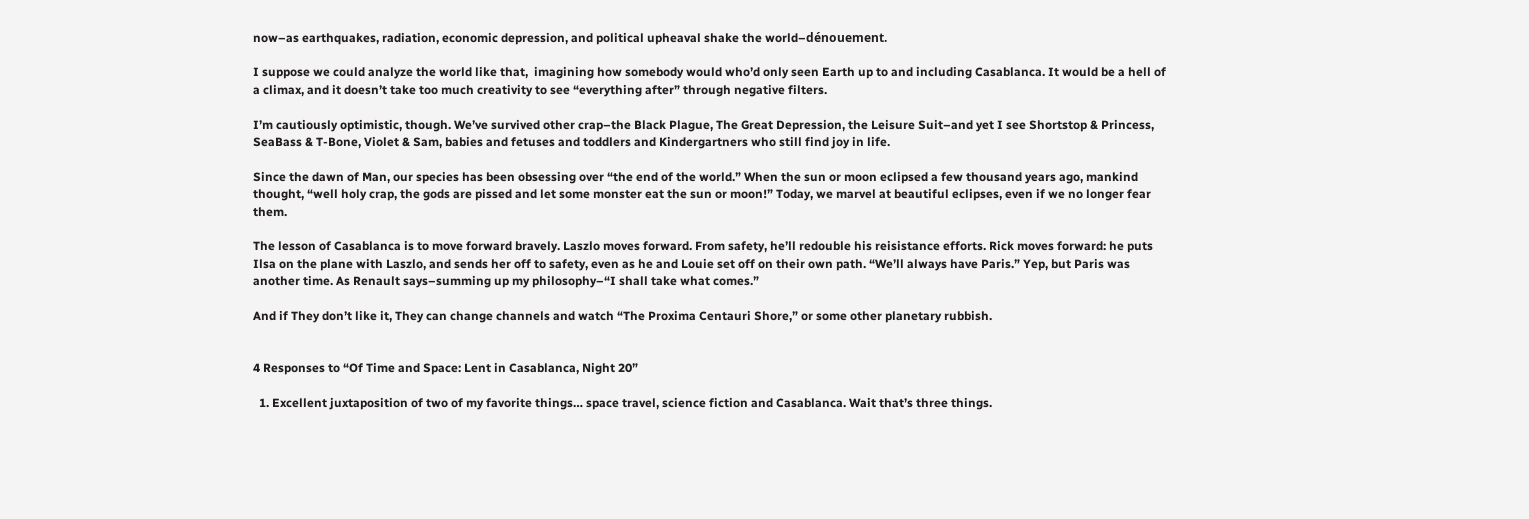now–as earthquakes, radiation, economic depression, and political upheaval shake the world–dénouement.

I suppose we could analyze the world like that,  imagining how somebody would who’d only seen Earth up to and including Casablanca. It would be a hell of a climax, and it doesn’t take too much creativity to see “everything after” through negative filters.

I’m cautiously optimistic, though. We’ve survived other crap–the Black Plague, The Great Depression, the Leisure Suit–and yet I see Shortstop & Princess, SeaBass & T-Bone, Violet & Sam, babies and fetuses and toddlers and Kindergartners who still find joy in life.

Since the dawn of Man, our species has been obsessing over “the end of the world.” When the sun or moon eclipsed a few thousand years ago, mankind thought, “well holy crap, the gods are pissed and let some monster eat the sun or moon!” Today, we marvel at beautiful eclipses, even if we no longer fear them.

The lesson of Casablanca is to move forward bravely. Laszlo moves forward. From safety, he’ll redouble his reisistance efforts. Rick moves forward: he puts Ilsa on the plane with Laszlo, and sends her off to safety, even as he and Louie set off on their own path. “We’ll always have Paris.” Yep, but Paris was another time. As Renault says–summing up my philosophy–“I shall take what comes.”

And if They don’t like it, They can change channels and watch “The Proxima Centauri Shore,” or some other planetary rubbish.


4 Responses to “Of Time and Space: Lent in Casablanca, Night 20”

  1. Excellent juxtaposition of two of my favorite things… space travel, science fiction and Casablanca. Wait that’s three things.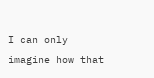I can only imagine how that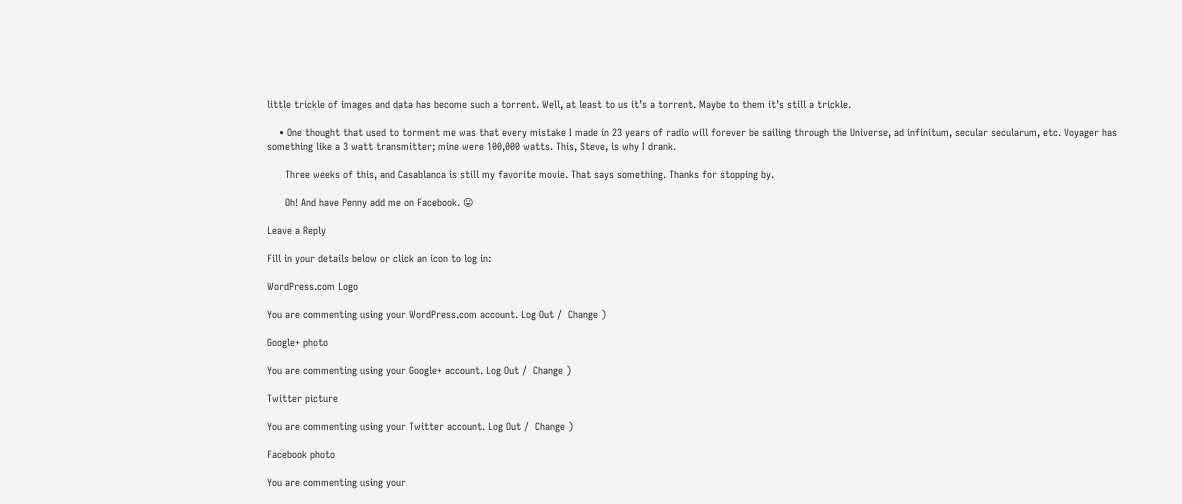little trickle of images and data has become such a torrent. Well, at least to us it’s a torrent. Maybe to them it’s still a trickle.

    • One thought that used to torment me was that every mistake I made in 23 years of radio will forever be sailing through the Universe, ad infinitum, secular secularum, etc. Voyager has something like a 3 watt transmitter; mine were 100,000 watts. This, Steve, is why I drank.

      Three weeks of this, and Casablanca is still my favorite movie. That says something. Thanks for stopping by.

      Oh! And have Penny add me on Facebook. 😛

Leave a Reply

Fill in your details below or click an icon to log in:

WordPress.com Logo

You are commenting using your WordPress.com account. Log Out /  Change )

Google+ photo

You are commenting using your Google+ account. Log Out /  Change )

Twitter picture

You are commenting using your Twitter account. Log Out /  Change )

Facebook photo

You are commenting using your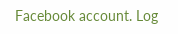Facebook account. Log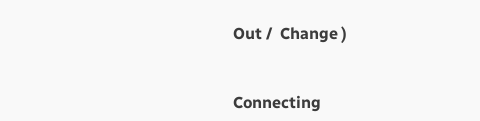Out /  Change )


Connecting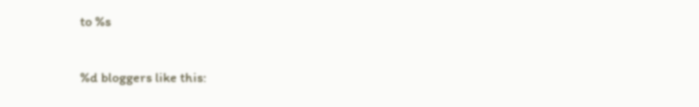to %s

%d bloggers like this: